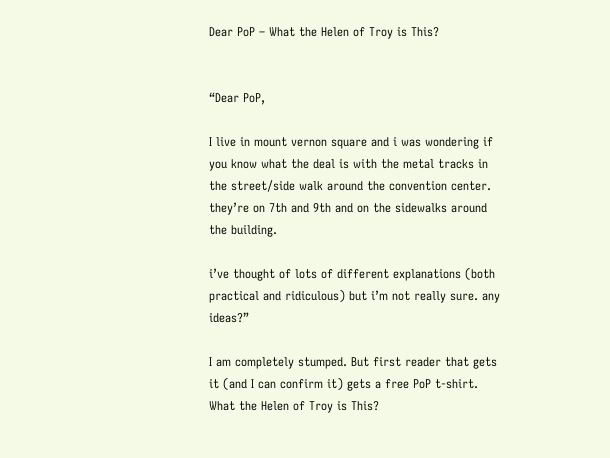Dear PoP – What the Helen of Troy is This?


“Dear PoP,

I live in mount vernon square and i was wondering if you know what the deal is with the metal tracks in the street/side walk around the convention center. they’re on 7th and 9th and on the sidewalks around the building.

i’ve thought of lots of different explanations (both practical and ridiculous) but i’m not really sure. any ideas?”

I am completely stumped. But first reader that gets it (and I can confirm it) gets a free PoP t-shirt. What the Helen of Troy is This?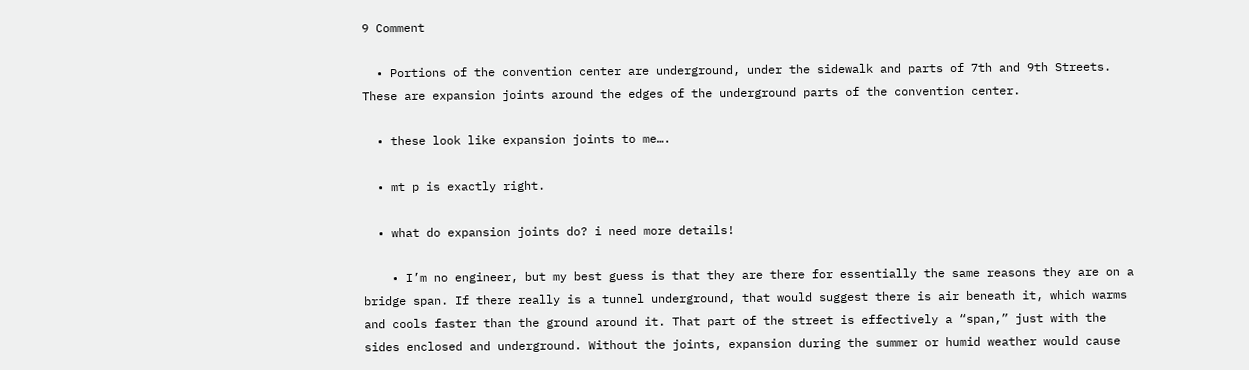9 Comment

  • Portions of the convention center are underground, under the sidewalk and parts of 7th and 9th Streets. These are expansion joints around the edges of the underground parts of the convention center.

  • these look like expansion joints to me….

  • mt p is exactly right.

  • what do expansion joints do? i need more details!

    • I’m no engineer, but my best guess is that they are there for essentially the same reasons they are on a bridge span. If there really is a tunnel underground, that would suggest there is air beneath it, which warms and cools faster than the ground around it. That part of the street is effectively a “span,” just with the sides enclosed and underground. Without the joints, expansion during the summer or humid weather would cause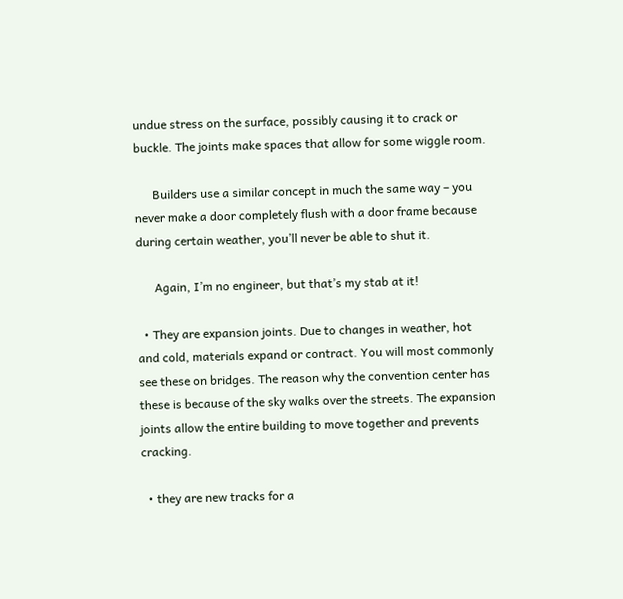undue stress on the surface, possibly causing it to crack or buckle. The joints make spaces that allow for some wiggle room.

      Builders use a similar concept in much the same way – you never make a door completely flush with a door frame because during certain weather, you’ll never be able to shut it.

      Again, I’m no engineer, but that’s my stab at it!

  • They are expansion joints. Due to changes in weather, hot and cold, materials expand or contract. You will most commonly see these on bridges. The reason why the convention center has these is because of the sky walks over the streets. The expansion joints allow the entire building to move together and prevents cracking.

  • they are new tracks for a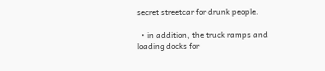secret streetcar for drunk people.

  • in addition, the truck ramps and loading docks for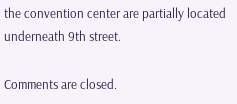the convention center are partially located underneath 9th street.

Comments are closed.